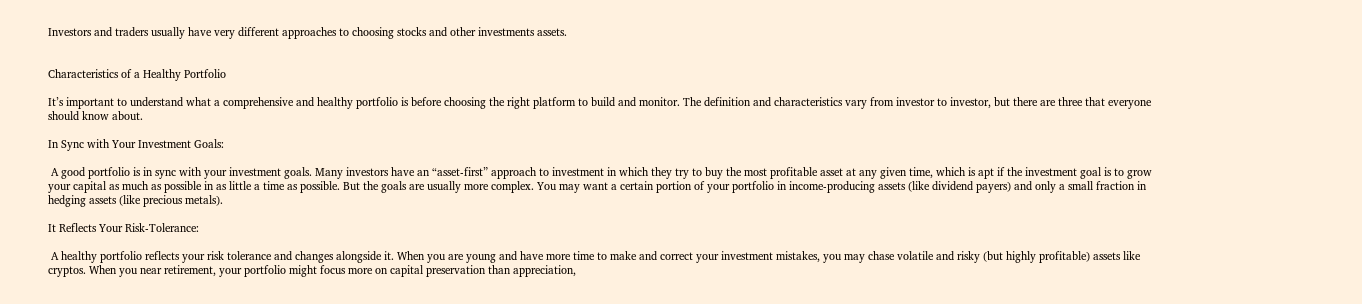Investors and traders usually have very different approaches to choosing stocks and other investments assets.


Characteristics of a Healthy Portfolio

It’s important to understand what a comprehensive and healthy portfolio is before choosing the right platform to build and monitor. The definition and characteristics vary from investor to investor, but there are three that everyone should know about.

In Sync with Your Investment Goals:

 A good portfolio is in sync with your investment goals. Many investors have an “asset-first” approach to investment in which they try to buy the most profitable asset at any given time, which is apt if the investment goal is to grow your capital as much as possible in as little a time as possible. But the goals are usually more complex. You may want a certain portion of your portfolio in income-producing assets (like dividend payers) and only a small fraction in hedging assets (like precious metals).

It Reflects Your Risk-Tolerance:

 A healthy portfolio reflects your risk tolerance and changes alongside it. When you are young and have more time to make and correct your investment mistakes, you may chase volatile and risky (but highly profitable) assets like cryptos. When you near retirement, your portfolio might focus more on capital preservation than appreciation,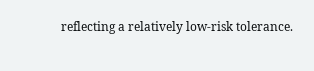reflecting a relatively low-risk tolerance.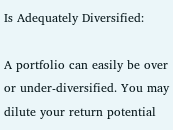Is Adequately Diversified:

A portfolio can easily be over or under-diversified. You may dilute your return potential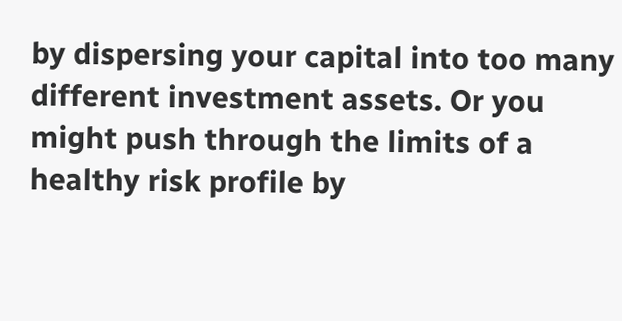by dispersing your capital into too many different investment assets. Or you might push through the limits of a healthy risk profile by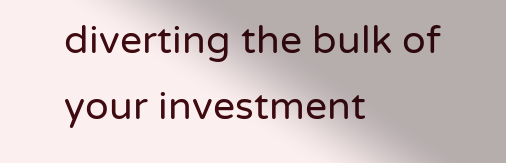diverting the bulk of your investment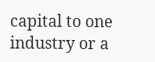capital to one industry or a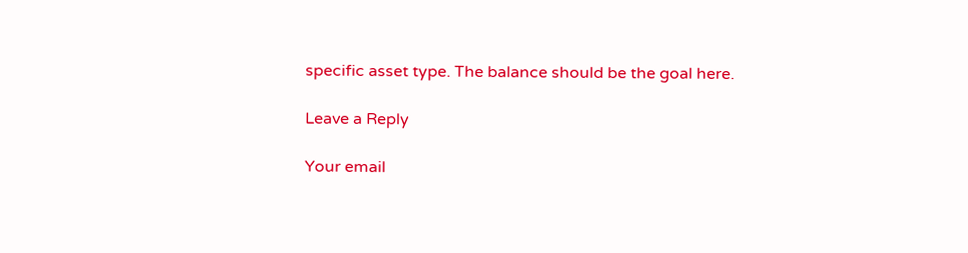specific asset type. The balance should be the goal here.

Leave a Reply

Your email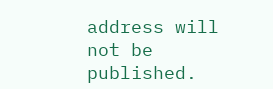address will not be published.